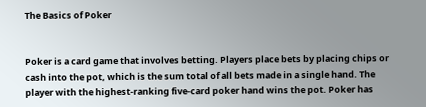The Basics of Poker


Poker is a card game that involves betting. Players place bets by placing chips or cash into the pot, which is the sum total of all bets made in a single hand. The player with the highest-ranking five-card poker hand wins the pot. Poker has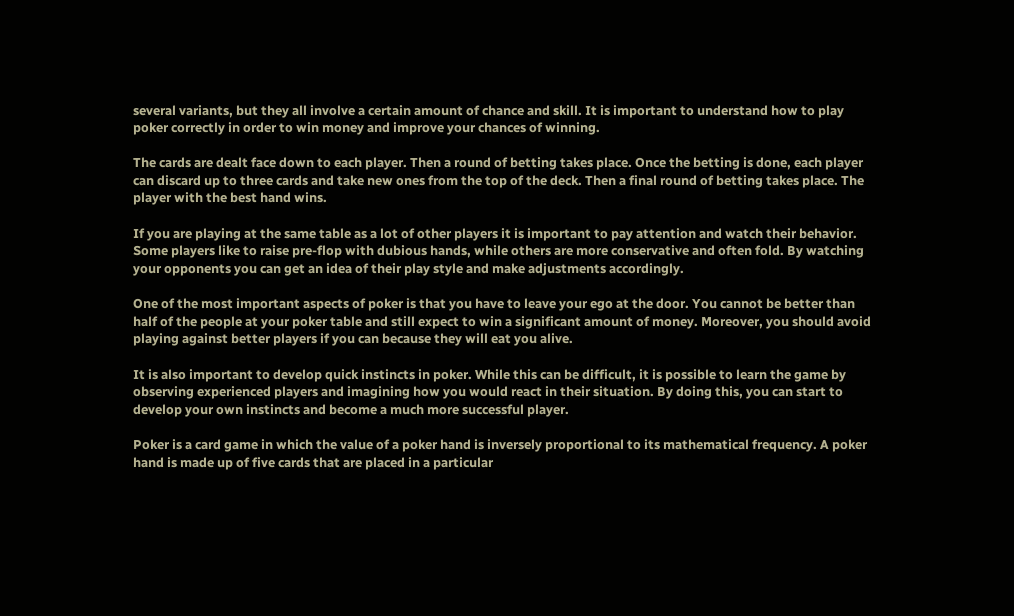several variants, but they all involve a certain amount of chance and skill. It is important to understand how to play poker correctly in order to win money and improve your chances of winning.

The cards are dealt face down to each player. Then a round of betting takes place. Once the betting is done, each player can discard up to three cards and take new ones from the top of the deck. Then a final round of betting takes place. The player with the best hand wins.

If you are playing at the same table as a lot of other players it is important to pay attention and watch their behavior. Some players like to raise pre-flop with dubious hands, while others are more conservative and often fold. By watching your opponents you can get an idea of their play style and make adjustments accordingly.

One of the most important aspects of poker is that you have to leave your ego at the door. You cannot be better than half of the people at your poker table and still expect to win a significant amount of money. Moreover, you should avoid playing against better players if you can because they will eat you alive.

It is also important to develop quick instincts in poker. While this can be difficult, it is possible to learn the game by observing experienced players and imagining how you would react in their situation. By doing this, you can start to develop your own instincts and become a much more successful player.

Poker is a card game in which the value of a poker hand is inversely proportional to its mathematical frequency. A poker hand is made up of five cards that are placed in a particular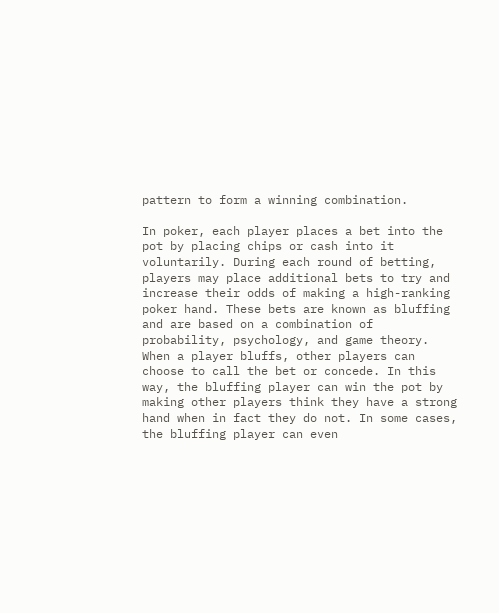pattern to form a winning combination.

In poker, each player places a bet into the pot by placing chips or cash into it voluntarily. During each round of betting, players may place additional bets to try and increase their odds of making a high-ranking poker hand. These bets are known as bluffing and are based on a combination of probability, psychology, and game theory. When a player bluffs, other players can choose to call the bet or concede. In this way, the bluffing player can win the pot by making other players think they have a strong hand when in fact they do not. In some cases, the bluffing player can even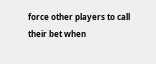force other players to call their bet when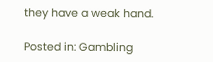they have a weak hand.

Posted in: Gambling